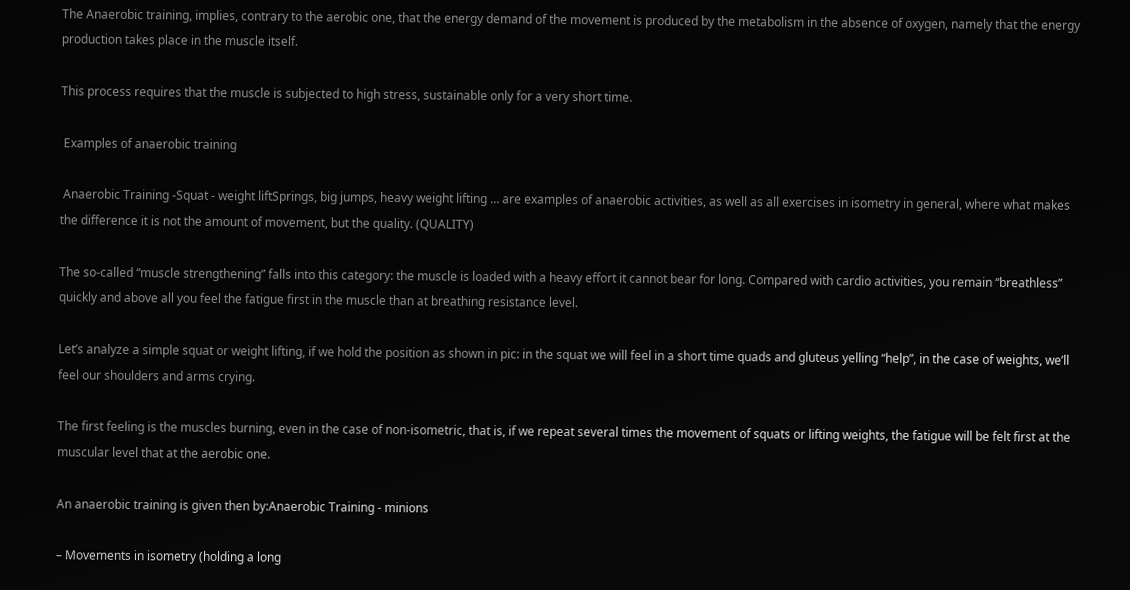The Anaerobic training, implies, contrary to the aerobic one, that the energy demand of the movement is produced by the metabolism in the absence of oxygen, namely that the energy production takes place in the muscle itself.

This process requires that the muscle is subjected to high stress, sustainable only for a very short time.

 Examples of anaerobic training

 Anaerobic Training -Squat - weight liftSprings, big jumps, heavy weight lifting … are examples of anaerobic activities, as well as all exercises in isometry in general, where what makes the difference it is not the amount of movement, but the quality. (QUALITY)

The so-called “muscle strengthening” falls into this category: the muscle is loaded with a heavy effort it cannot bear for long. Compared with cardio activities, you remain “breathless” quickly and above all you feel the fatigue first in the muscle than at breathing resistance level.

Let’s analyze a simple squat or weight lifting, if we hold the position as shown in pic: in the squat we will feel in a short time quads and gluteus yelling “help”, in the case of weights, we’ll feel our shoulders and arms crying.

The first feeling is the muscles burning, even in the case of non-isometric, that is, if we repeat several times the movement of squats or lifting weights, the fatigue will be felt first at the muscular level that at the aerobic one.

An anaerobic training is given then by:Anaerobic Training - minions

– Movements in isometry (holding a long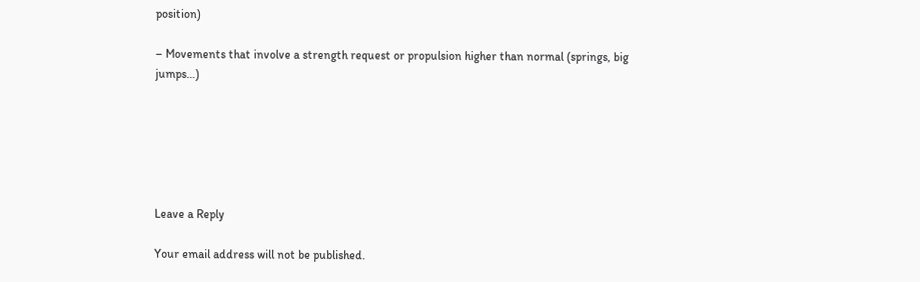position)

– Movements that involve a strength request or propulsion higher than normal (springs, big jumps…)






Leave a Reply

Your email address will not be published.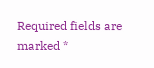Required fields are marked *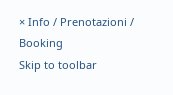× Info / Prenotazioni / Booking
Skip to toolbar